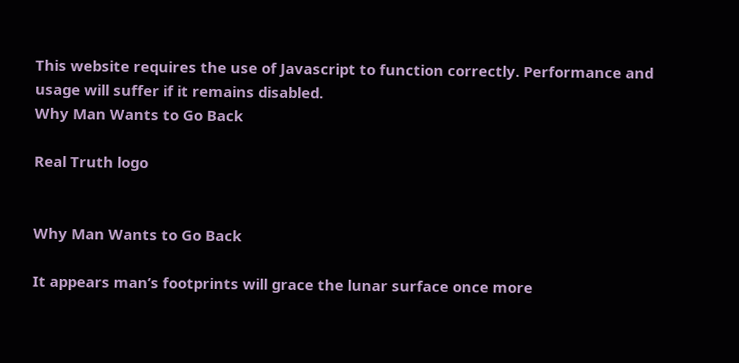This website requires the use of Javascript to function correctly. Performance and usage will suffer if it remains disabled.
Why Man Wants to Go Back

Real Truth logo


Why Man Wants to Go Back

It appears man’s footprints will grace the lunar surface once more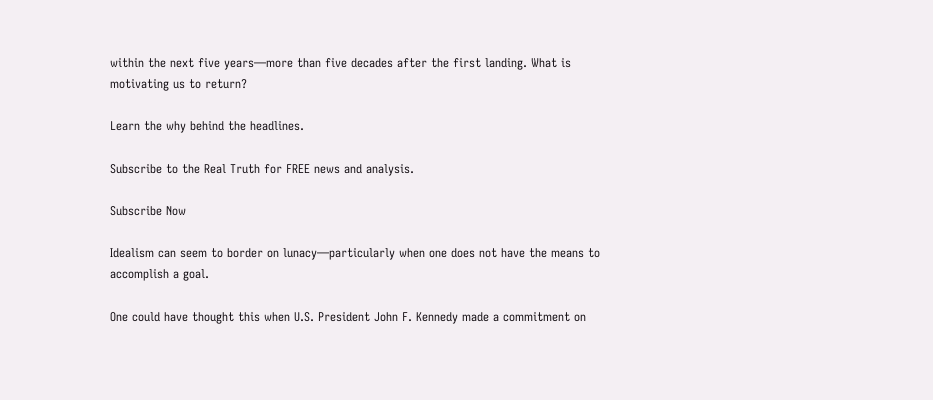within the next five years—more than five decades after the first landing. What is motivating us to return?

Learn the why behind the headlines.

Subscribe to the Real Truth for FREE news and analysis.

Subscribe Now

Idealism can seem to border on lunacy—particularly when one does not have the means to accomplish a goal.

One could have thought this when U.S. President John F. Kennedy made a commitment on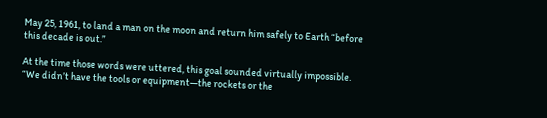May 25, 1961, to land a man on the moon and return him safely to Earth “before this decade is out.”

At the time those words were uttered, this goal sounded virtually impossible. “We didn’t have the tools or equipment—the rockets or the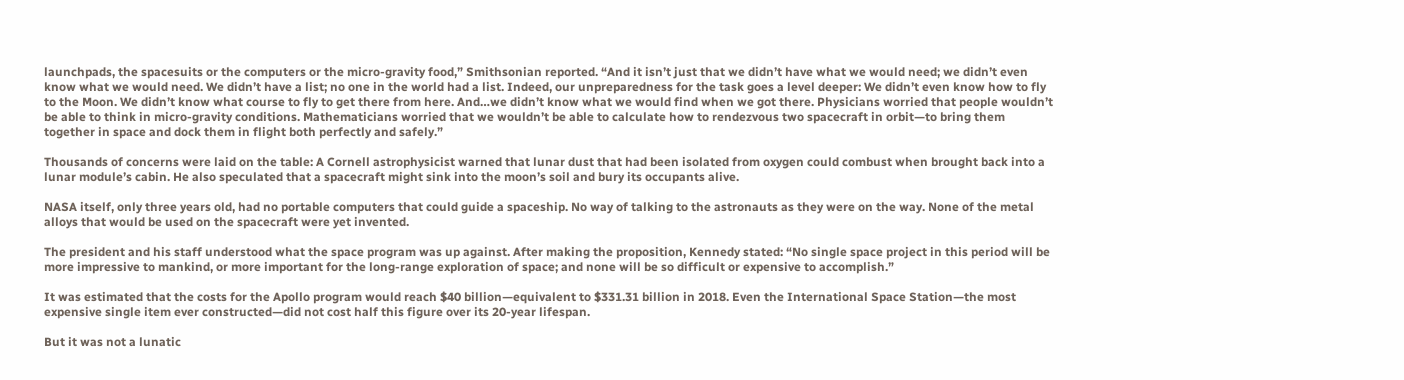launchpads, the spacesuits or the computers or the micro-gravity food,” Smithsonian reported. “And it isn’t just that we didn’t have what we would need; we didn’t even know what we would need. We didn’t have a list; no one in the world had a list. Indeed, our unpreparedness for the task goes a level deeper: We didn’t even know how to fly to the Moon. We didn’t know what course to fly to get there from here. And…we didn’t know what we would find when we got there. Physicians worried that people wouldn’t be able to think in micro-gravity conditions. Mathematicians worried that we wouldn’t be able to calculate how to rendezvous two spacecraft in orbit—to bring them together in space and dock them in flight both perfectly and safely.”

Thousands of concerns were laid on the table: A Cornell astrophysicist warned that lunar dust that had been isolated from oxygen could combust when brought back into a lunar module’s cabin. He also speculated that a spacecraft might sink into the moon’s soil and bury its occupants alive.

NASA itself, only three years old, had no portable computers that could guide a spaceship. No way of talking to the astronauts as they were on the way. None of the metal alloys that would be used on the spacecraft were yet invented.

The president and his staff understood what the space program was up against. After making the proposition, Kennedy stated: “No single space project in this period will be more impressive to mankind, or more important for the long-range exploration of space; and none will be so difficult or expensive to accomplish.”

It was estimated that the costs for the Apollo program would reach $40 billion—equivalent to $331.31 billion in 2018. Even the International Space Station—the most expensive single item ever constructed—did not cost half this figure over its 20-year lifespan.

But it was not a lunatic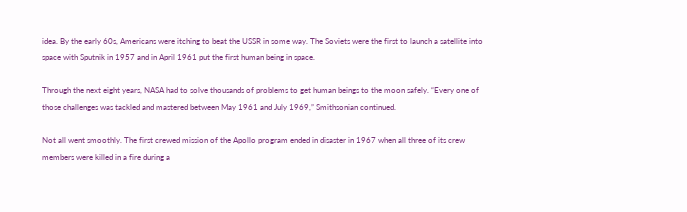idea. By the early 60s, Americans were itching to beat the USSR in some way. The Soviets were the first to launch a satellite into space with Sputnik in 1957 and in April 1961 put the first human being in space.

Through the next eight years, NASA had to solve thousands of problems to get human beings to the moon safely. “Every one of those challenges was tackled and mastered between May 1961 and July 1969,” Smithsonian continued.

Not all went smoothly. The first crewed mission of the Apollo program ended in disaster in 1967 when all three of its crew members were killed in a fire during a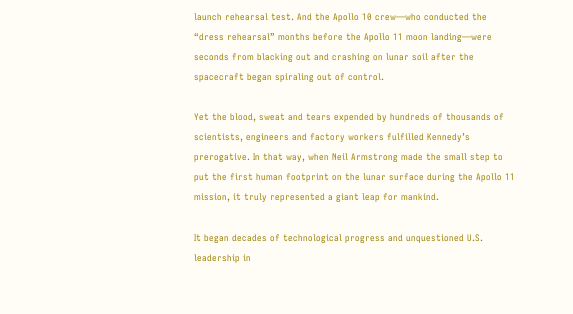launch rehearsal test. And the Apollo 10 crew—who conducted the “dress rehearsal” months before the Apollo 11 moon landing—were seconds from blacking out and crashing on lunar soil after the spacecraft began spiraling out of control.

Yet the blood, sweat and tears expended by hundreds of thousands of scientists, engineers and factory workers fulfilled Kennedy’s prerogative. In that way, when Neil Armstrong made the small step to put the first human footprint on the lunar surface during the Apollo 11 mission, it truly represented a giant leap for mankind.

It began decades of technological progress and unquestioned U.S. leadership in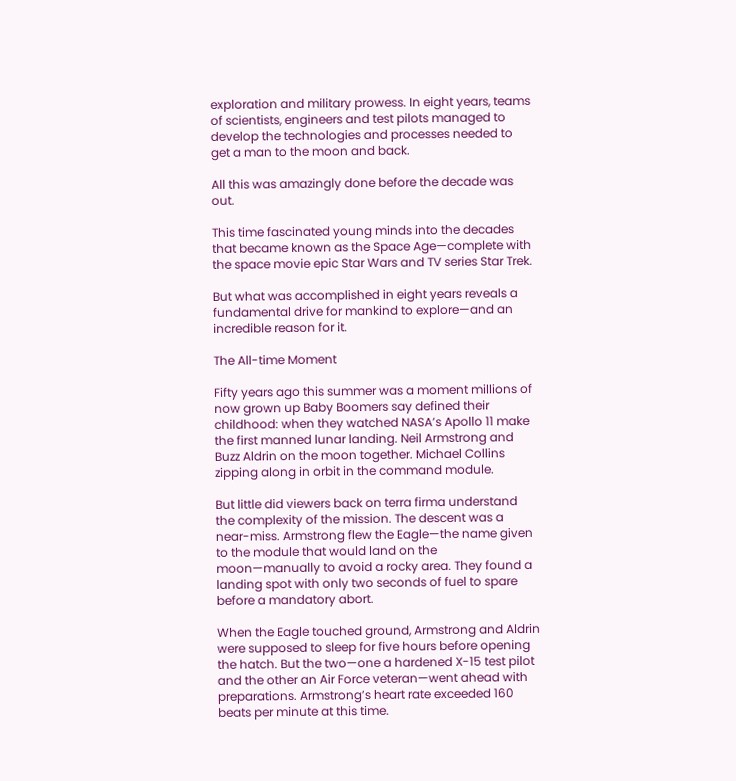exploration and military prowess. In eight years, teams of scientists, engineers and test pilots managed to develop the technologies and processes needed to get a man to the moon and back.

All this was amazingly done before the decade was out.

This time fascinated young minds into the decades that became known as the Space Age—complete with the space movie epic Star Wars and TV series Star Trek.

But what was accomplished in eight years reveals a fundamental drive for mankind to explore—and an incredible reason for it.

The All-time Moment

Fifty years ago this summer was a moment millions of now grown up Baby Boomers say defined their childhood: when they watched NASA’s Apollo 11 make the first manned lunar landing. Neil Armstrong and Buzz Aldrin on the moon together. Michael Collins zipping along in orbit in the command module.

But little did viewers back on terra firma understand the complexity of the mission. The descent was a near-miss. Armstrong flew the Eagle—the name given to the module that would land on the moon—manually to avoid a rocky area. They found a landing spot with only two seconds of fuel to spare before a mandatory abort.

When the Eagle touched ground, Armstrong and Aldrin were supposed to sleep for five hours before opening the hatch. But the two—one a hardened X-15 test pilot and the other an Air Force veteran—went ahead with preparations. Armstrong’s heart rate exceeded 160 beats per minute at this time.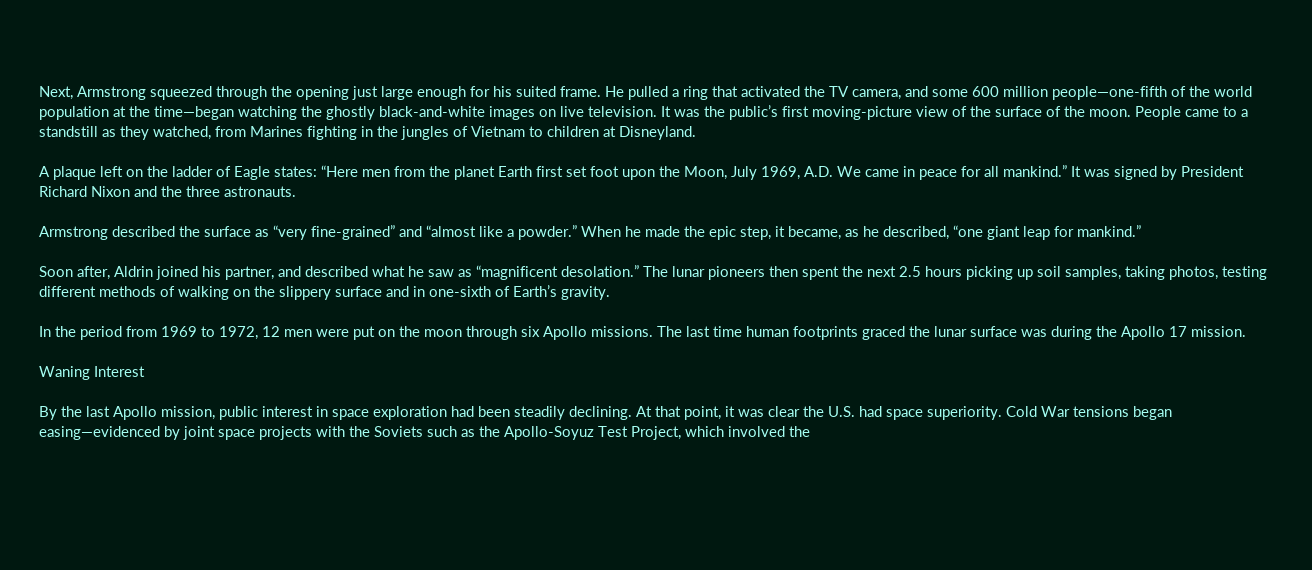Next, Armstrong squeezed through the opening just large enough for his suited frame. He pulled a ring that activated the TV camera, and some 600 million people—one-fifth of the world population at the time—began watching the ghostly black-and-white images on live television. It was the public’s first moving-picture view of the surface of the moon. People came to a standstill as they watched, from Marines fighting in the jungles of Vietnam to children at Disneyland.

A plaque left on the ladder of Eagle states: “Here men from the planet Earth first set foot upon the Moon, July 1969, A.D. We came in peace for all mankind.” It was signed by President Richard Nixon and the three astronauts.

Armstrong described the surface as “very fine-grained” and “almost like a powder.” When he made the epic step, it became, as he described, “one giant leap for mankind.”

Soon after, Aldrin joined his partner, and described what he saw as “magnificent desolation.” The lunar pioneers then spent the next 2.5 hours picking up soil samples, taking photos, testing different methods of walking on the slippery surface and in one-sixth of Earth’s gravity.

In the period from 1969 to 1972, 12 men were put on the moon through six Apollo missions. The last time human footprints graced the lunar surface was during the Apollo 17 mission.

Waning Interest

By the last Apollo mission, public interest in space exploration had been steadily declining. At that point, it was clear the U.S. had space superiority. Cold War tensions began easing—evidenced by joint space projects with the Soviets such as the Apollo-Soyuz Test Project, which involved the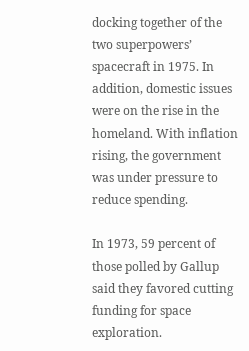docking together of the two superpowers’ spacecraft in 1975. In addition, domestic issues were on the rise in the homeland. With inflation rising, the government was under pressure to reduce spending.

In 1973, 59 percent of those polled by Gallup said they favored cutting funding for space exploration.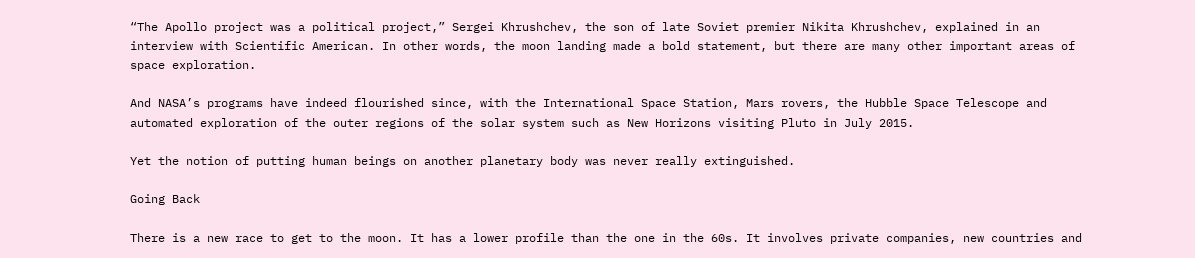“The Apollo project was a political project,” Sergei Khrushchev, the son of late Soviet premier Nikita Khrushchev, explained in an interview with Scientific American. In other words, the moon landing made a bold statement, but there are many other important areas of space exploration.

And NASA’s programs have indeed flourished since, with the International Space Station, Mars rovers, the Hubble Space Telescope and automated exploration of the outer regions of the solar system such as New Horizons visiting Pluto in July 2015.

Yet the notion of putting human beings on another planetary body was never really extinguished.

Going Back

There is a new race to get to the moon. It has a lower profile than the one in the 60s. It involves private companies, new countries and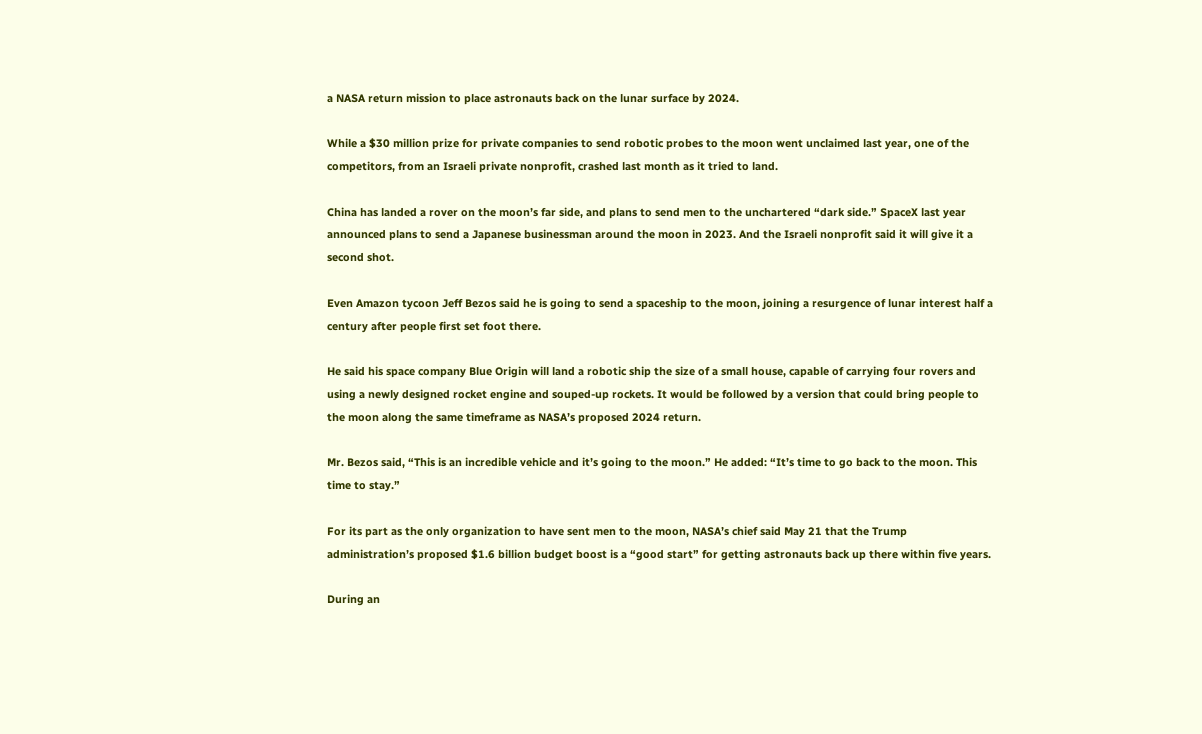a NASA return mission to place astronauts back on the lunar surface by 2024.

While a $30 million prize for private companies to send robotic probes to the moon went unclaimed last year, one of the competitors, from an Israeli private nonprofit, crashed last month as it tried to land.

China has landed a rover on the moon’s far side, and plans to send men to the unchartered “dark side.” SpaceX last year announced plans to send a Japanese businessman around the moon in 2023. And the Israeli nonprofit said it will give it a second shot.

Even Amazon tycoon Jeff Bezos said he is going to send a spaceship to the moon, joining a resurgence of lunar interest half a century after people first set foot there.

He said his space company Blue Origin will land a robotic ship the size of a small house, capable of carrying four rovers and using a newly designed rocket engine and souped-up rockets. It would be followed by a version that could bring people to the moon along the same timeframe as NASA’s proposed 2024 return.

Mr. Bezos said, “This is an incredible vehicle and it’s going to the moon.” He added: “It’s time to go back to the moon. This time to stay.”

For its part as the only organization to have sent men to the moon, NASA’s chief said May 21 that the Trump administration’s proposed $1.6 billion budget boost is a “good start” for getting astronauts back up there within five years.

During an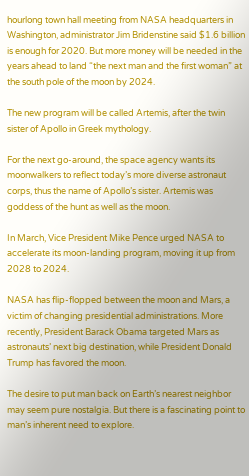hourlong town hall meeting from NASA headquarters in Washington, administrator Jim Bridenstine said $1.6 billion is enough for 2020. But more money will be needed in the years ahead to land “the next man and the first woman” at the south pole of the moon by 2024.

The new program will be called Artemis, after the twin sister of Apollo in Greek mythology.

For the next go-around, the space agency wants its moonwalkers to reflect today’s more diverse astronaut corps, thus the name of Apollo’s sister. Artemis was goddess of the hunt as well as the moon.

In March, Vice President Mike Pence urged NASA to accelerate its moon-landing program, moving it up from 2028 to 2024.

NASA has flip-flopped between the moon and Mars, a victim of changing presidential administrations. More recently, President Barack Obama targeted Mars as astronauts’ next big destination, while President Donald Trump has favored the moon.

The desire to put man back on Earth’s nearest neighbor may seem pure nostalgia. But there is a fascinating point to man’s inherent need to explore.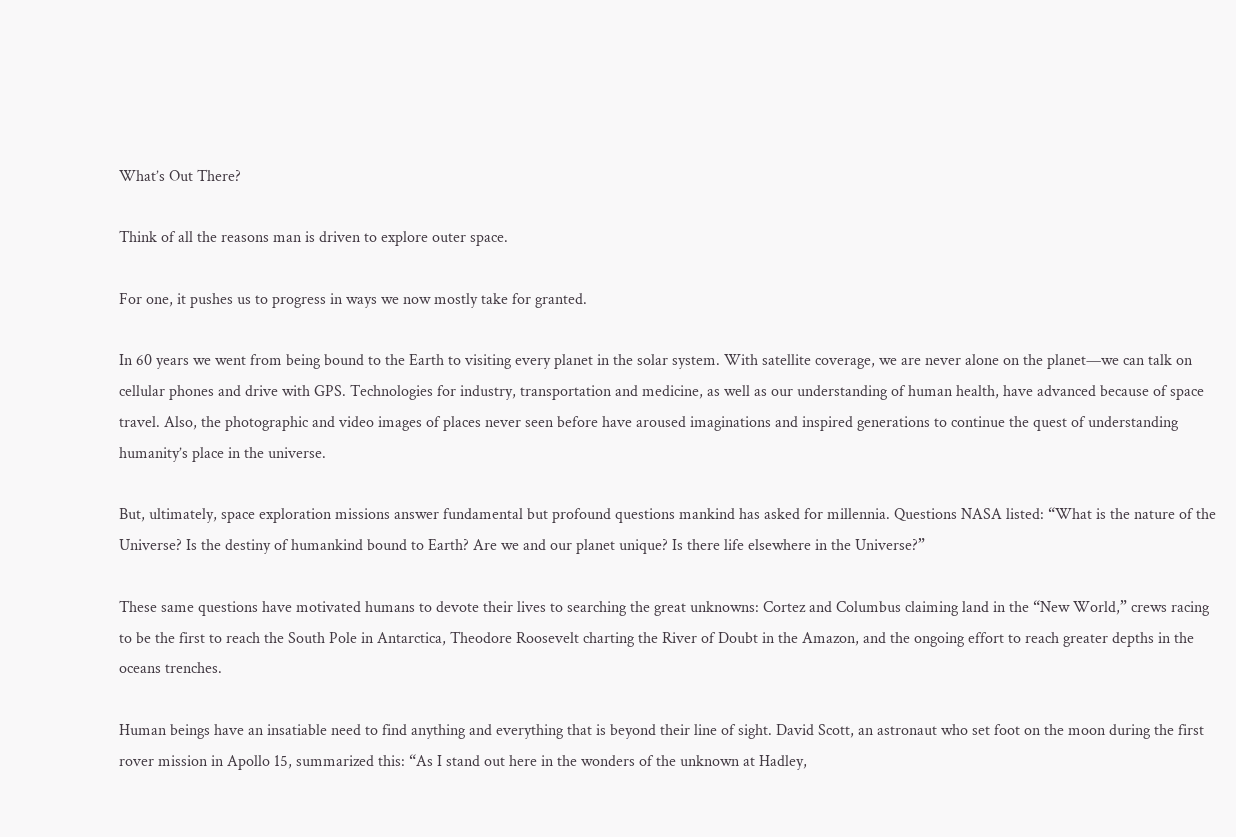What’s Out There?

Think of all the reasons man is driven to explore outer space.

For one, it pushes us to progress in ways we now mostly take for granted.

In 60 years we went from being bound to the Earth to visiting every planet in the solar system. With satellite coverage, we are never alone on the planet—we can talk on cellular phones and drive with GPS. Technologies for industry, transportation and medicine, as well as our understanding of human health, have advanced because of space travel. Also, the photographic and video images of places never seen before have aroused imaginations and inspired generations to continue the quest of understanding humanity’s place in the universe.

But, ultimately, space exploration missions answer fundamental but profound questions mankind has asked for millennia. Questions NASA listed: “What is the nature of the Universe? Is the destiny of humankind bound to Earth? Are we and our planet unique? Is there life elsewhere in the Universe?”

These same questions have motivated humans to devote their lives to searching the great unknowns: Cortez and Columbus claiming land in the “New World,” crews racing to be the first to reach the South Pole in Antarctica, Theodore Roosevelt charting the River of Doubt in the Amazon, and the ongoing effort to reach greater depths in the oceans trenches.

Human beings have an insatiable need to find anything and everything that is beyond their line of sight. David Scott, an astronaut who set foot on the moon during the first rover mission in Apollo 15, summarized this: “As I stand out here in the wonders of the unknown at Hadley,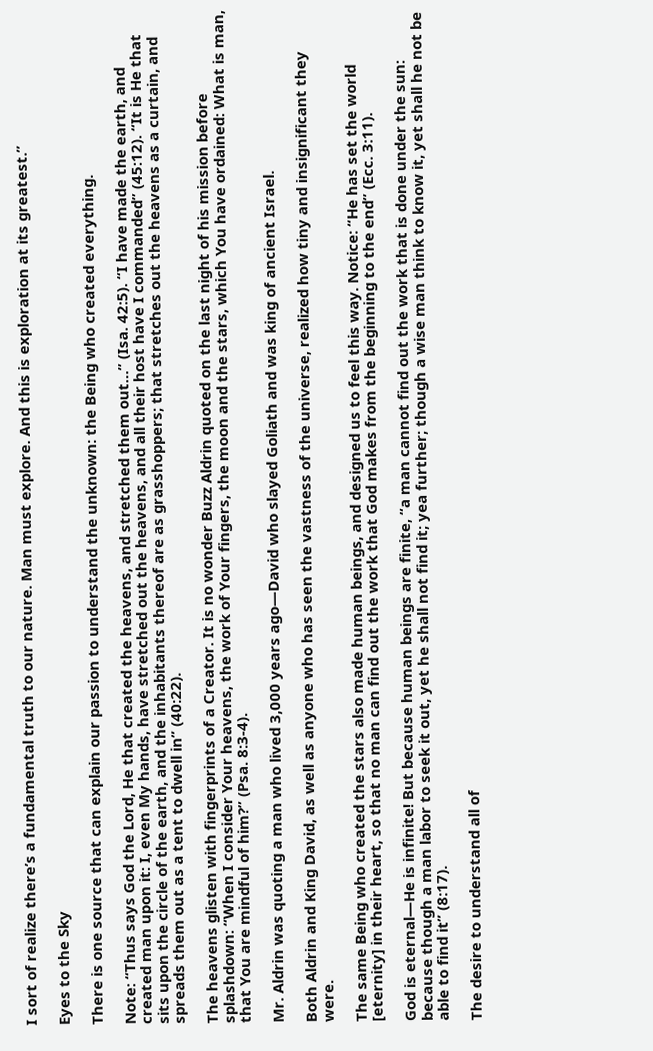I sort of realize there’s a fundamental truth to our nature. Man must explore. And this is exploration at its greatest.”

Eyes to the Sky

There is one source that can explain our passion to understand the unknown: the Being who created everything.

Note: “Thus says God the Lord, He that created the heavens, and stretched them out…” (Isa. 42:5). “I have made the earth, and created man upon it: I, even My hands, have stretched out the heavens, and all their host have I commanded” (45:12). “It is He that sits upon the circle of the earth, and the inhabitants thereof are as grasshoppers; that stretches out the heavens as a curtain, and spreads them out as a tent to dwell in” (40:22).

The heavens glisten with fingerprints of a Creator. It is no wonder Buzz Aldrin quoted on the last night of his mission before splashdown: “When I consider Your heavens, the work of Your fingers, the moon and the stars, which You have ordained: What is man, that You are mindful of him?” (Psa. 8:3-4).

Mr. Aldrin was quoting a man who lived 3,000 years ago—David who slayed Goliath and was king of ancient Israel.

Both Aldrin and King David, as well as anyone who has seen the vastness of the universe, realized how tiny and insignificant they were.

The same Being who created the stars also made human beings, and designed us to feel this way. Notice: “He has set the world [eternity] in their heart, so that no man can find out the work that God makes from the beginning to the end” (Ecc. 3:11).

God is eternal—He is infinite! But because human beings are finite, “a man cannot find out the work that is done under the sun: because though a man labor to seek it out, yet he shall not find it; yea further; though a wise man think to know it, yet shall he not be able to find it” (8:17).

The desire to understand all of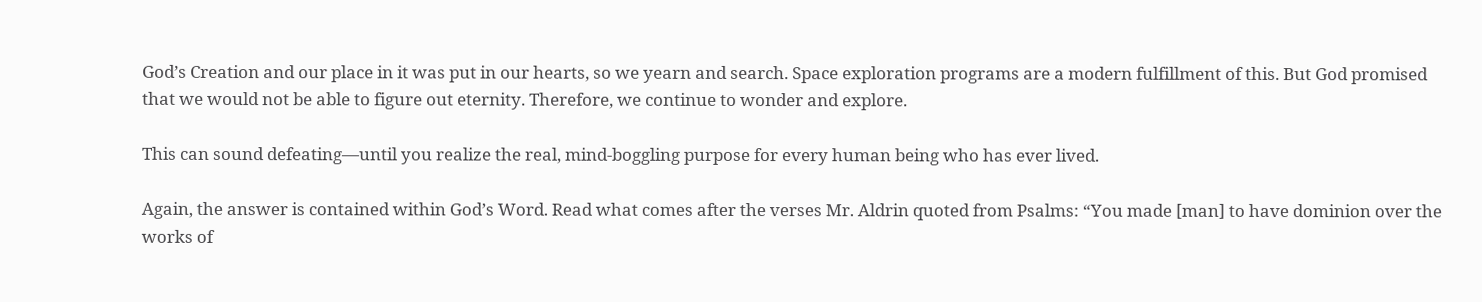God’s Creation and our place in it was put in our hearts, so we yearn and search. Space exploration programs are a modern fulfillment of this. But God promised that we would not be able to figure out eternity. Therefore, we continue to wonder and explore.

This can sound defeating—until you realize the real, mind-boggling purpose for every human being who has ever lived.

Again, the answer is contained within God’s Word. Read what comes after the verses Mr. Aldrin quoted from Psalms: “You made [man] to have dominion over the works of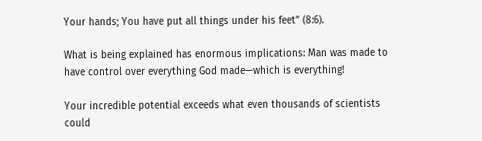Your hands; You have put all things under his feet” (8:6).

What is being explained has enormous implications: Man was made to have control over everything God made—which is everything!

Your incredible potential exceeds what even thousands of scientists could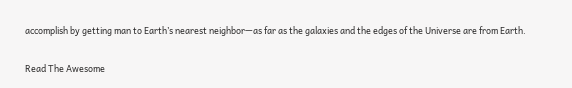accomplish by getting man to Earth’s nearest neighbor—as far as the galaxies and the edges of the Universe are from Earth.

Read The Awesome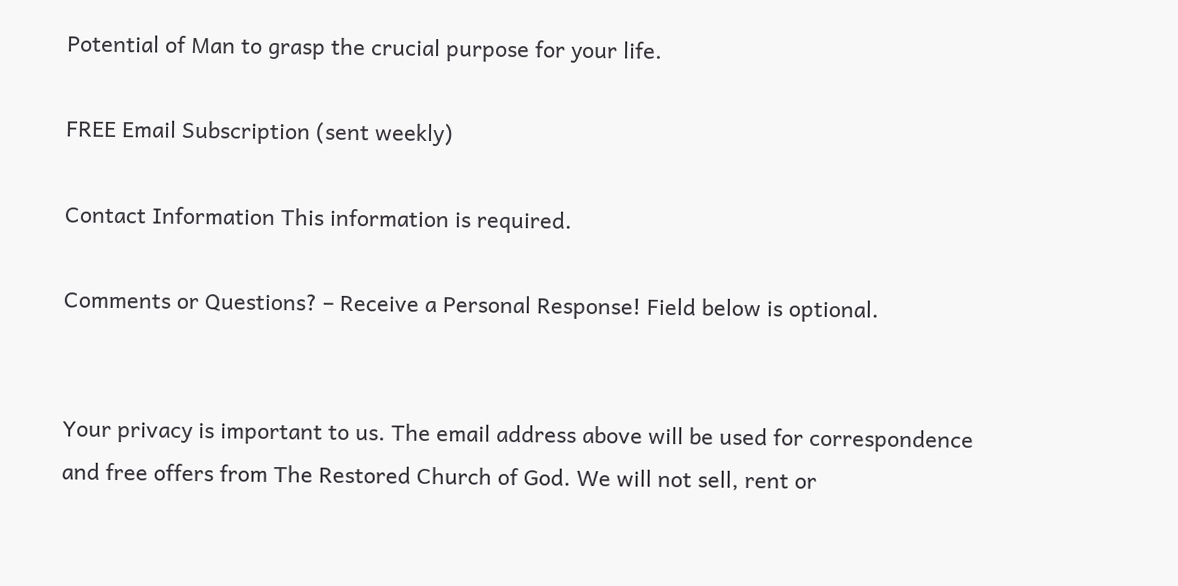Potential of Man to grasp the crucial purpose for your life.

FREE Email Subscription (sent weekly)

Contact Information This information is required.

Comments or Questions? – Receive a Personal Response! Field below is optional.


Your privacy is important to us. The email address above will be used for correspondence and free offers from The Restored Church of God. We will not sell, rent or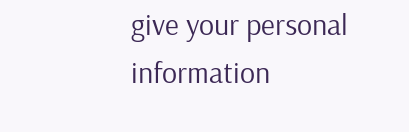give your personal information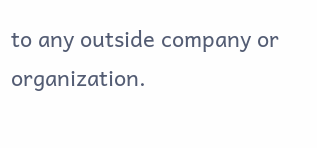to any outside company or organization.